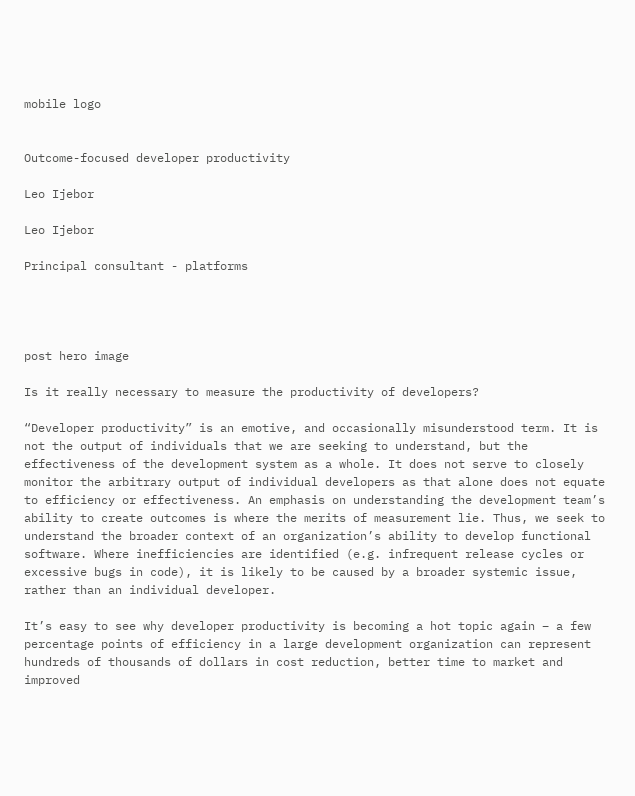mobile logo


Outcome-focused developer productivity

Leo Ijebor

Leo Ijebor

Principal consultant - platforms




post hero image

Is it really necessary to measure the productivity of developers?

“Developer productivity” is an emotive, and occasionally misunderstood term. It is not the output of individuals that we are seeking to understand, but the effectiveness of the development system as a whole. It does not serve to closely monitor the arbitrary output of individual developers as that alone does not equate to efficiency or effectiveness. An emphasis on understanding the development team’s ability to create outcomes is where the merits of measurement lie. Thus, we seek to understand the broader context of an organization’s ability to develop functional software. Where inefficiencies are identified (e.g. infrequent release cycles or excessive bugs in code), it is likely to be caused by a broader systemic issue, rather than an individual developer.

It’s easy to see why developer productivity is becoming a hot topic again – a few percentage points of efficiency in a large development organization can represent hundreds of thousands of dollars in cost reduction, better time to market and improved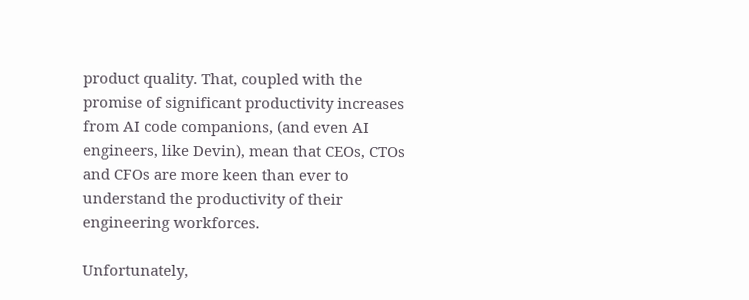product quality. That, coupled with the promise of significant productivity increases from AI code companions, (and even AI engineers, like Devin), mean that CEOs, CTOs and CFOs are more keen than ever to understand the productivity of their engineering workforces.

Unfortunately,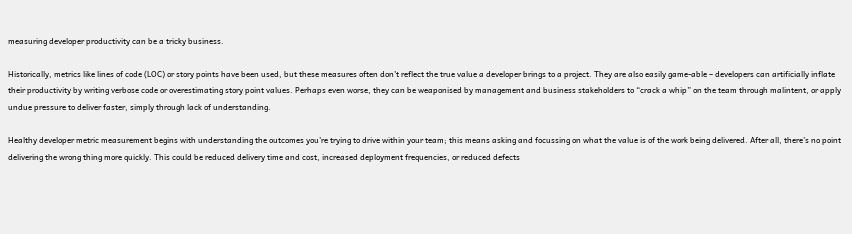measuring developer productivity can be a tricky business.

Historically, metrics like lines of code (LOC) or story points have been used, but these measures often don’t reflect the true value a developer brings to a project. They are also easily game-able – developers can artificially inflate their productivity by writing verbose code or overestimating story point values. Perhaps even worse, they can be weaponised by management and business stakeholders to “crack a whip” on the team through malintent, or apply undue pressure to deliver faster, simply through lack of understanding.

Healthy developer metric measurement begins with understanding the outcomes you’re trying to drive within your team; this means asking and focussing on what the value is of the work being delivered. After all, there’s no point delivering the wrong thing more quickly. This could be reduced delivery time and cost, increased deployment frequencies, or reduced defects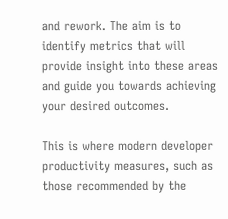and rework. The aim is to identify metrics that will provide insight into these areas and guide you towards achieving your desired outcomes.

This is where modern developer productivity measures, such as those recommended by the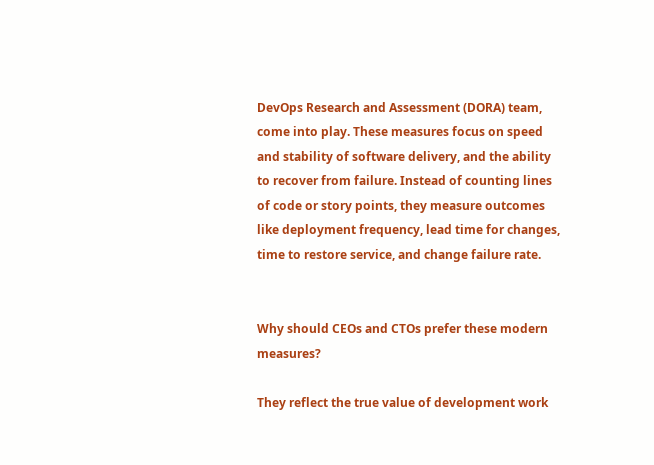DevOps Research and Assessment (DORA) team, come into play. These measures focus on speed and stability of software delivery, and the ability to recover from failure. Instead of counting lines of code or story points, they measure outcomes like deployment frequency, lead time for changes, time to restore service, and change failure rate.


Why should CEOs and CTOs prefer these modern measures?

They reflect the true value of development work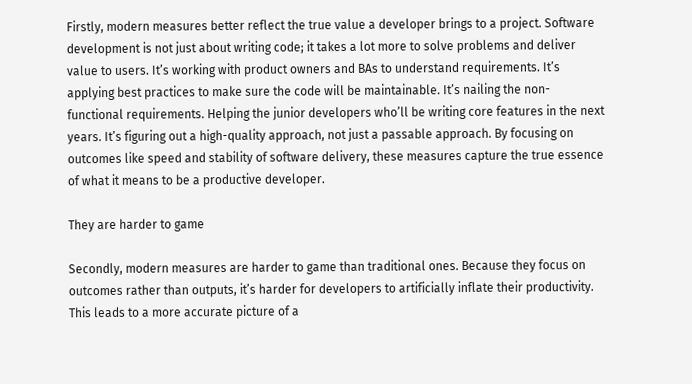Firstly, modern measures better reflect the true value a developer brings to a project. Software development is not just about writing code; it takes a lot more to solve problems and deliver value to users. It’s working with product owners and BAs to understand requirements. It’s applying best practices to make sure the code will be maintainable. It’s nailing the non-functional requirements. Helping the junior developers who’ll be writing core features in the next years. It’s figuring out a high-quality approach, not just a passable approach. By focusing on outcomes like speed and stability of software delivery, these measures capture the true essence of what it means to be a productive developer.

They are harder to game

Secondly, modern measures are harder to game than traditional ones. Because they focus on outcomes rather than outputs, it’s harder for developers to artificially inflate their productivity. This leads to a more accurate picture of a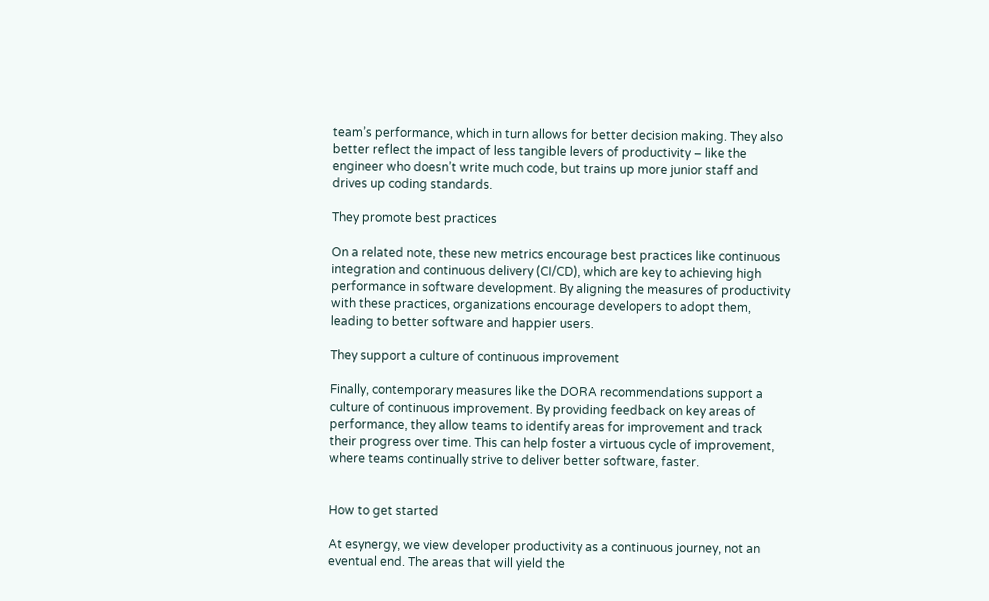team’s performance, which in turn allows for better decision making. They also better reflect the impact of less tangible levers of productivity – like the engineer who doesn’t write much code, but trains up more junior staff and drives up coding standards.

They promote best practices

On a related note, these new metrics encourage best practices like continuous integration and continuous delivery (CI/CD), which are key to achieving high performance in software development. By aligning the measures of productivity with these practices, organizations encourage developers to adopt them, leading to better software and happier users.

They support a culture of continuous improvement

Finally, contemporary measures like the DORA recommendations support a culture of continuous improvement. By providing feedback on key areas of performance, they allow teams to identify areas for improvement and track their progress over time. This can help foster a virtuous cycle of improvement, where teams continually strive to deliver better software, faster.


How to get started

At esynergy, we view developer productivity as a continuous journey, not an eventual end. The areas that will yield the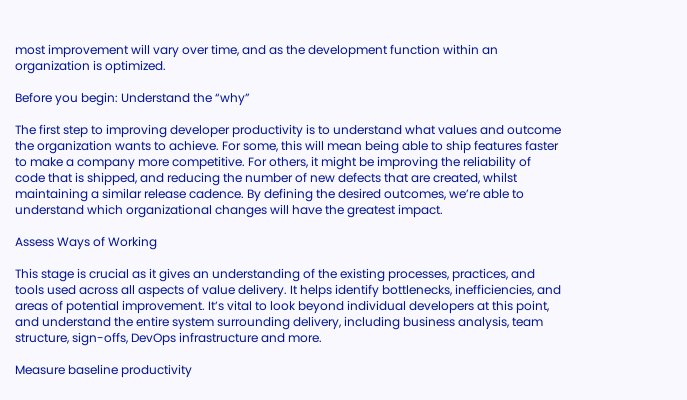most improvement will vary over time, and as the development function within an organization is optimized.

Before you begin: Understand the “why”

The first step to improving developer productivity is to understand what values and outcome the organization wants to achieve. For some, this will mean being able to ship features faster to make a company more competitive. For others, it might be improving the reliability of code that is shipped, and reducing the number of new defects that are created, whilst maintaining a similar release cadence. By defining the desired outcomes, we’re able to understand which organizational changes will have the greatest impact.

Assess Ways of Working

This stage is crucial as it gives an understanding of the existing processes, practices, and tools used across all aspects of value delivery. It helps identify bottlenecks, inefficiencies, and areas of potential improvement. It’s vital to look beyond individual developers at this point, and understand the entire system surrounding delivery, including business analysis, team structure, sign-offs, DevOps infrastructure and more.

Measure baseline productivity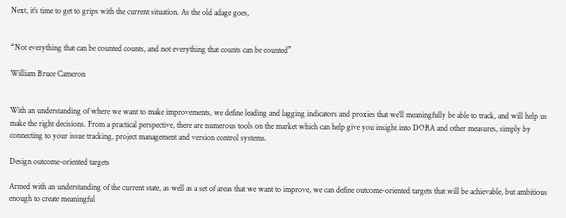Next, it’s time to get to grips with the current situation. As the old adage goes,


“Not everything that can be counted counts, and not everything that counts can be counted”

William Bruce Cameron


With an understanding of where we want to make improvements, we define leading and lagging indicators and proxies that we’ll meaningfully be able to track, and will help us make the right decisions. From a practical perspective, there are numerous tools on the market which can help give you insight into DORA and other measures, simply by connecting to your issue tracking, project management and version control systems.

Design outcome-oriented targets

Armed with an understanding of the current state, as well as a set of areas that we want to improve, we can define outcome-oriented targets that will be achievable, but ambitious enough to create meaningful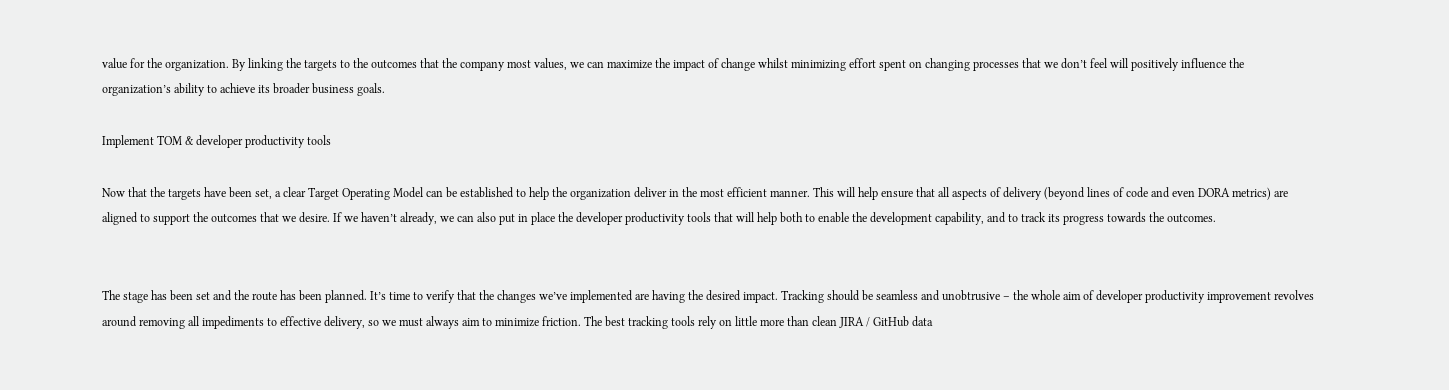value for the organization. By linking the targets to the outcomes that the company most values, we can maximize the impact of change whilst minimizing effort spent on changing processes that we don’t feel will positively influence the organization’s ability to achieve its broader business goals.

Implement TOM & developer productivity tools

Now that the targets have been set, a clear Target Operating Model can be established to help the organization deliver in the most efficient manner. This will help ensure that all aspects of delivery (beyond lines of code and even DORA metrics) are aligned to support the outcomes that we desire. If we haven’t already, we can also put in place the developer productivity tools that will help both to enable the development capability, and to track its progress towards the outcomes.


The stage has been set and the route has been planned. It’s time to verify that the changes we’ve implemented are having the desired impact. Tracking should be seamless and unobtrusive – the whole aim of developer productivity improvement revolves around removing all impediments to effective delivery, so we must always aim to minimize friction. The best tracking tools rely on little more than clean JIRA / GitHub data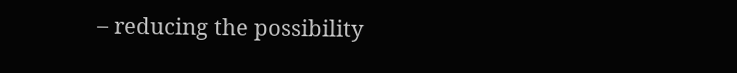– reducing the possibility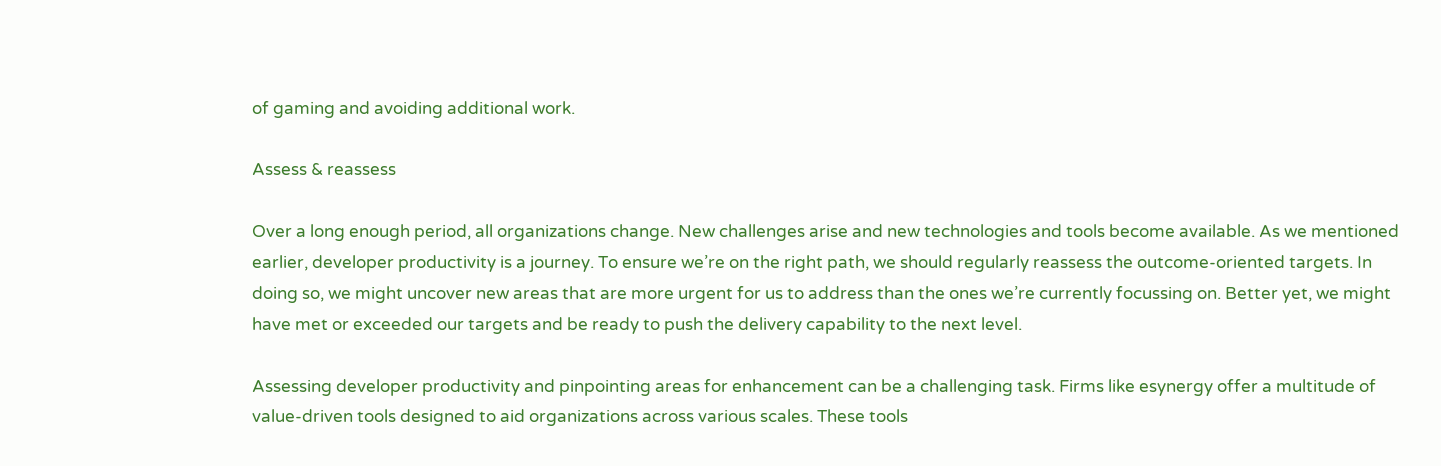of gaming and avoiding additional work.

Assess & reassess

Over a long enough period, all organizations change. New challenges arise and new technologies and tools become available. As we mentioned earlier, developer productivity is a journey. To ensure we’re on the right path, we should regularly reassess the outcome-oriented targets. In doing so, we might uncover new areas that are more urgent for us to address than the ones we’re currently focussing on. Better yet, we might have met or exceeded our targets and be ready to push the delivery capability to the next level.

Assessing developer productivity and pinpointing areas for enhancement can be a challenging task. Firms like esynergy offer a multitude of value-driven tools designed to aid organizations across various scales. These tools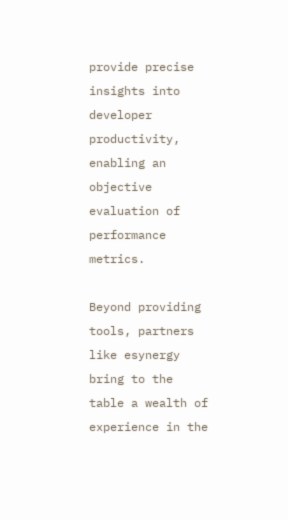provide precise insights into developer productivity, enabling an objective evaluation of performance metrics.

Beyond providing tools, partners like esynergy bring to the table a wealth of experience in the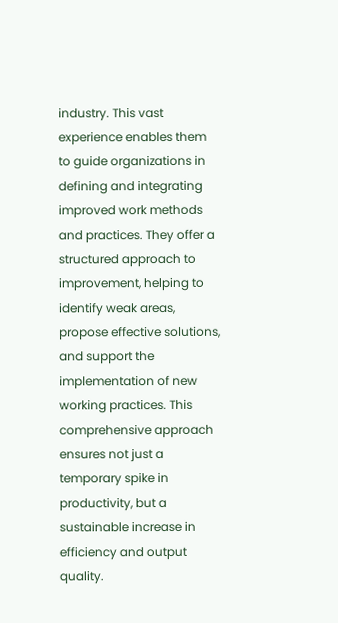industry. This vast experience enables them to guide organizations in defining and integrating improved work methods and practices. They offer a structured approach to improvement, helping to identify weak areas, propose effective solutions, and support the implementation of new working practices. This comprehensive approach ensures not just a temporary spike in productivity, but a sustainable increase in efficiency and output quality.